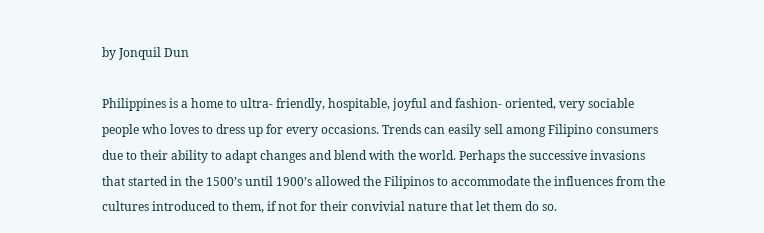by Jonquil Dun

Philippines is a home to ultra- friendly, hospitable, joyful and fashion- oriented, very sociable people who loves to dress up for every occasions. Trends can easily sell among Filipino consumers due to their ability to adapt changes and blend with the world. Perhaps the successive invasions that started in the 1500’s until 1900’s allowed the Filipinos to accommodate the influences from the cultures introduced to them, if not for their convivial nature that let them do so.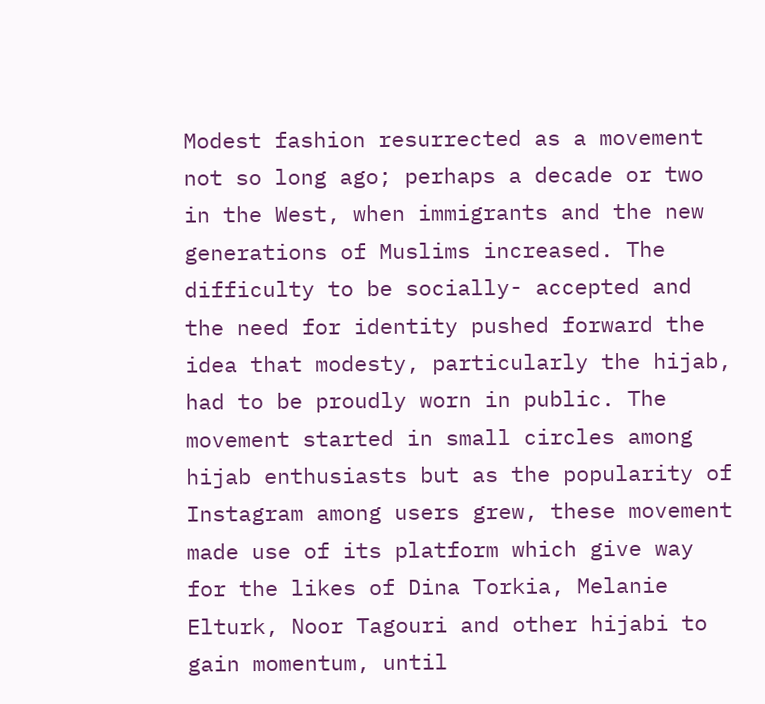Modest fashion resurrected as a movement not so long ago; perhaps a decade or two in the West, when immigrants and the new generations of Muslims increased. The difficulty to be socially- accepted and the need for identity pushed forward the idea that modesty, particularly the hijab, had to be proudly worn in public. The movement started in small circles among hijab enthusiasts but as the popularity of Instagram among users grew, these movement made use of its platform which give way for the likes of Dina Torkia, Melanie Elturk, Noor Tagouri and other hijabi to gain momentum, until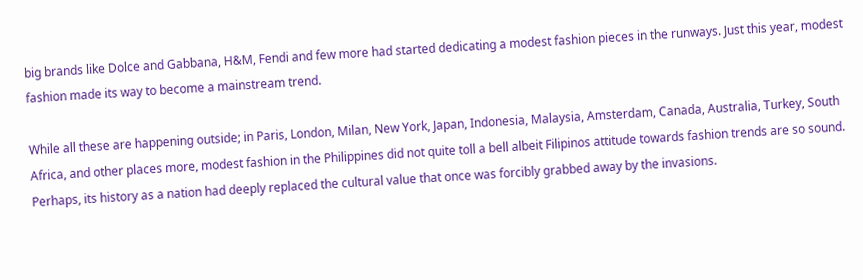big brands like Dolce and Gabbana, H&M, Fendi and few more had started dedicating a modest fashion pieces in the runways. Just this year, modest fashion made its way to become a mainstream trend.

While all these are happening outside; in Paris, London, Milan, New York, Japan, Indonesia, Malaysia, Amsterdam, Canada, Australia, Turkey, South Africa, and other places more, modest fashion in the Philippines did not quite toll a bell albeit Filipinos attitude towards fashion trends are so sound. Perhaps, its history as a nation had deeply replaced the cultural value that once was forcibly grabbed away by the invasions.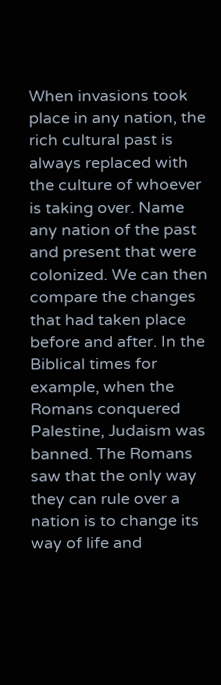When invasions took place in any nation, the rich cultural past is always replaced with the culture of whoever is taking over. Name any nation of the past and present that were colonized. We can then compare the changes that had taken place before and after. In the Biblical times for example, when the Romans conquered Palestine, Judaism was banned. The Romans saw that the only way they can rule over a nation is to change its way of life and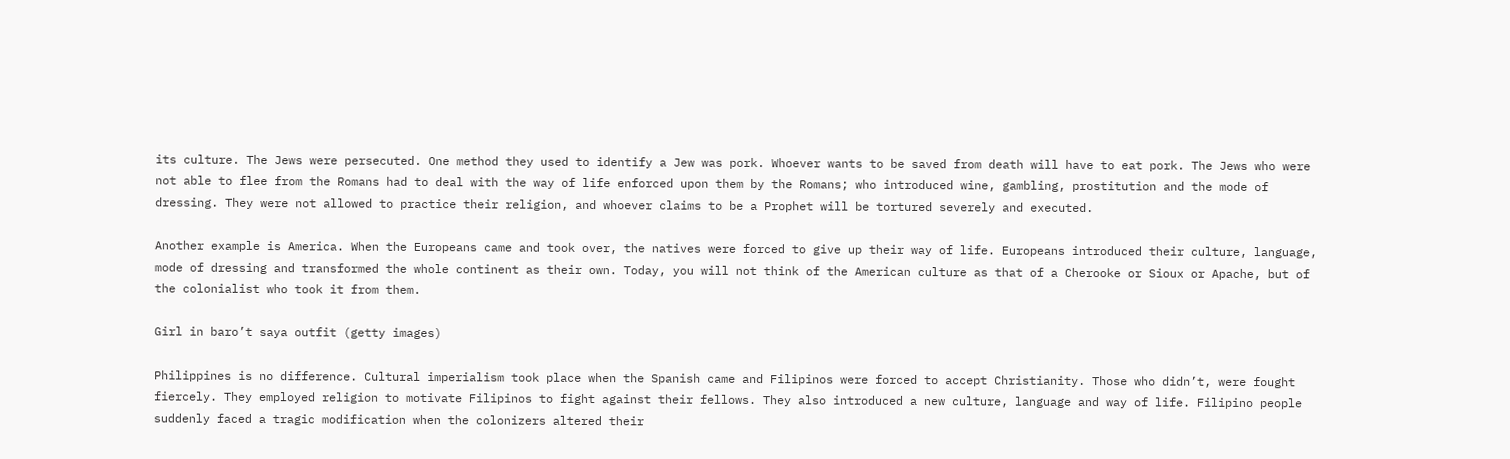its culture. The Jews were persecuted. One method they used to identify a Jew was pork. Whoever wants to be saved from death will have to eat pork. The Jews who were not able to flee from the Romans had to deal with the way of life enforced upon them by the Romans; who introduced wine, gambling, prostitution and the mode of dressing. They were not allowed to practice their religion, and whoever claims to be a Prophet will be tortured severely and executed.

Another example is America. When the Europeans came and took over, the natives were forced to give up their way of life. Europeans introduced their culture, language, mode of dressing and transformed the whole continent as their own. Today, you will not think of the American culture as that of a Cherooke or Sioux or Apache, but of the colonialist who took it from them.

Girl in baro’t saya outfit (getty images)

Philippines is no difference. Cultural imperialism took place when the Spanish came and Filipinos were forced to accept Christianity. Those who didn’t, were fought fiercely. They employed religion to motivate Filipinos to fight against their fellows. They also introduced a new culture, language and way of life. Filipino people suddenly faced a tragic modification when the colonizers altered their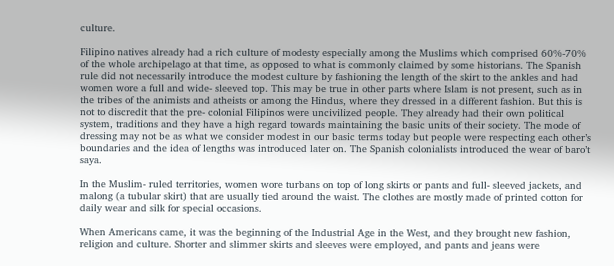culture.

Filipino natives already had a rich culture of modesty especially among the Muslims which comprised 60%-70% of the whole archipelago at that time, as opposed to what is commonly claimed by some historians. The Spanish rule did not necessarily introduce the modest culture by fashioning the length of the skirt to the ankles and had women wore a full and wide- sleeved top. This may be true in other parts where Islam is not present, such as in the tribes of the animists and atheists or among the Hindus, where they dressed in a different fashion. But this is not to discredit that the pre- colonial Filipinos were uncivilized people. They already had their own political system, traditions and they have a high regard towards maintaining the basic units of their society. The mode of dressing may not be as what we consider modest in our basic terms today but people were respecting each other’s boundaries and the idea of lengths was introduced later on. The Spanish colonialists introduced the wear of baro’t saya.

In the Muslim- ruled territories, women wore turbans on top of long skirts or pants and full- sleeved jackets, and malong (a tubular skirt) that are usually tied around the waist. The clothes are mostly made of printed cotton for daily wear and silk for special occasions.

When Americans came, it was the beginning of the Industrial Age in the West, and they brought new fashion, religion and culture. Shorter and slimmer skirts and sleeves were employed, and pants and jeans were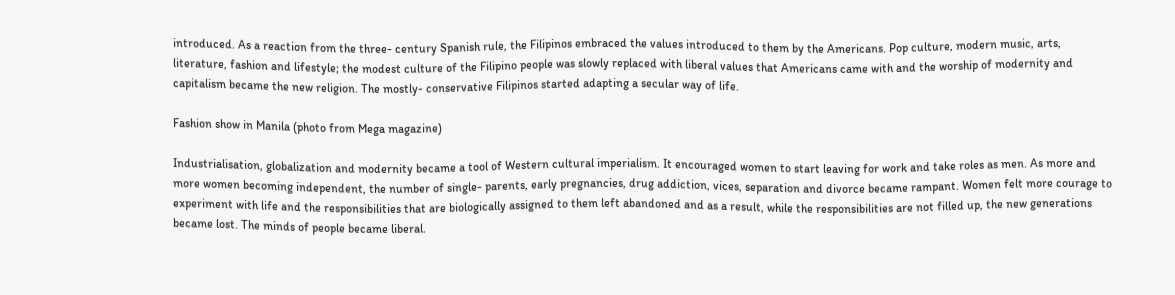introduced. As a reaction from the three- century Spanish rule, the Filipinos embraced the values introduced to them by the Americans. Pop culture, modern music, arts, literature, fashion and lifestyle; the modest culture of the Filipino people was slowly replaced with liberal values that Americans came with and the worship of modernity and capitalism became the new religion. The mostly- conservative Filipinos started adapting a secular way of life.

Fashion show in Manila (photo from Mega magazine)

Industrialisation, globalization and modernity became a tool of Western cultural imperialism. It encouraged women to start leaving for work and take roles as men. As more and more women becoming independent, the number of single- parents, early pregnancies, drug addiction, vices, separation and divorce became rampant. Women felt more courage to experiment with life and the responsibilities that are biologically assigned to them left abandoned and as a result, while the responsibilities are not filled up, the new generations became lost. The minds of people became liberal.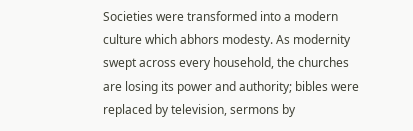Societies were transformed into a modern culture which abhors modesty. As modernity swept across every household, the churches are losing its power and authority; bibles were replaced by television, sermons by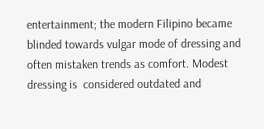entertainment; the modern Filipino became blinded towards vulgar mode of dressing and often mistaken trends as comfort. Modest dressing is  considered outdated and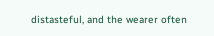distasteful, and the wearer often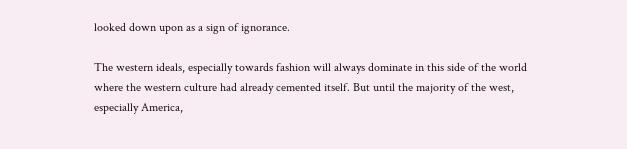looked down upon as a sign of ignorance.

The western ideals, especially towards fashion will always dominate in this side of the world where the western culture had already cemented itself. But until the majority of the west, especially America,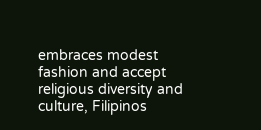embraces modest fashion and accept religious diversity and culture, Filipinos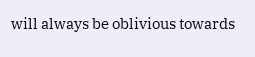will always be oblivious towards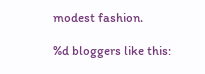modest fashion.

%d bloggers like this: